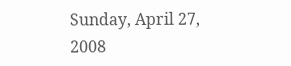Sunday, April 27, 2008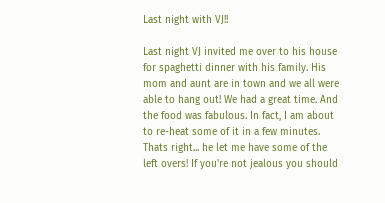Last night with VJ!!

Last night VJ invited me over to his house for spaghetti dinner with his family. His mom and aunt are in town and we all were able to hang out! We had a great time. And the food was fabulous. In fact, I am about to re-heat some of it in a few minutes. Thats right... he let me have some of the left overs! If you're not jealous you should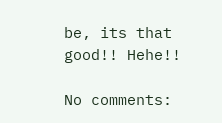be, its that good!! Hehe!!

No comments: